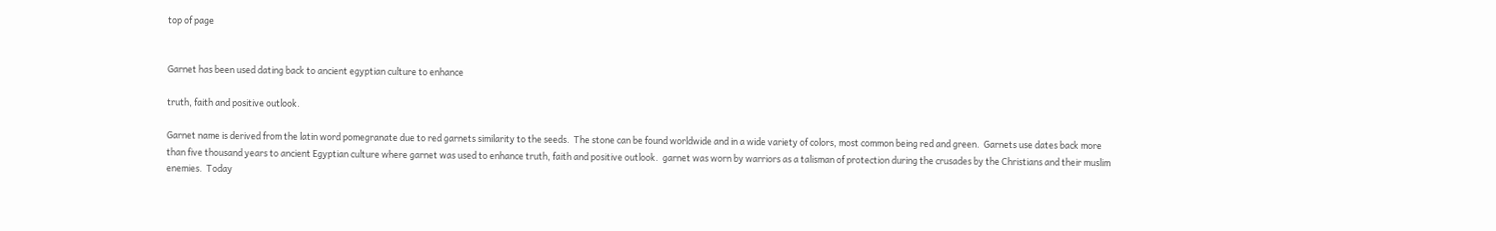top of page


Garnet has been used dating back to ancient egyptian culture to enhance

truth, faith and positive outlook.

Garnet name is derived from the latin word pomegranate due to red garnets similarity to the seeds.  The stone can be found worldwide and in a wide variety of colors, most common being red and green.  Garnets use dates back more than five thousand years to ancient Egyptian culture where garnet was used to enhance truth, faith and positive outlook.  garnet was worn by warriors as a talisman of protection during the crusades by the Christians and their muslim enemies.  Today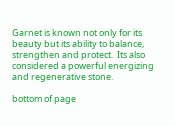Garnet is known not only for its beauty but its ability to balance, strengthen and protect.  Its also considered a powerful energizing and regenerative stone.

bottom of page